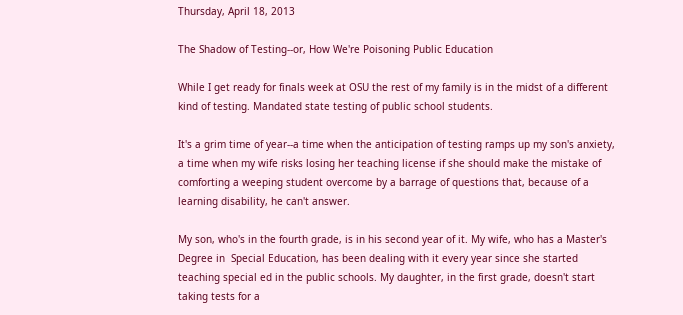Thursday, April 18, 2013

The Shadow of Testing--or, How We're Poisoning Public Education

While I get ready for finals week at OSU the rest of my family is in the midst of a different kind of testing. Mandated state testing of public school students.

It's a grim time of year--a time when the anticipation of testing ramps up my son's anxiety, a time when my wife risks losing her teaching license if she should make the mistake of comforting a weeping student overcome by a barrage of questions that, because of a learning disability, he can't answer.

My son, who's in the fourth grade, is in his second year of it. My wife, who has a Master's Degree in  Special Education, has been dealing with it every year since she started teaching special ed in the public schools. My daughter, in the first grade, doesn't start taking tests for a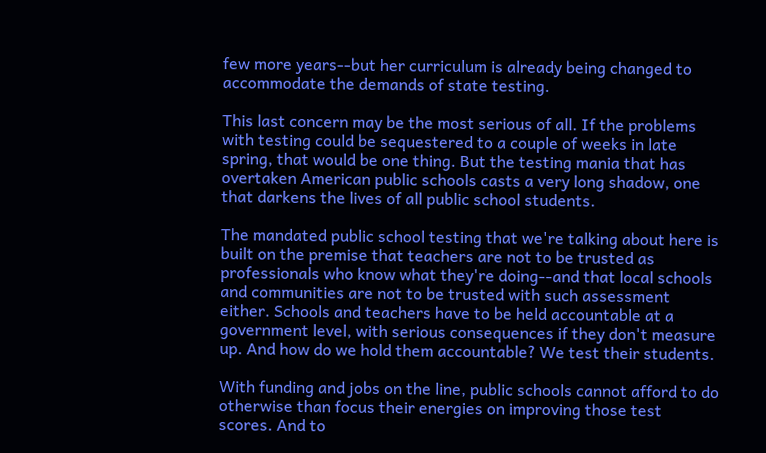few more years--but her curriculum is already being changed to accommodate the demands of state testing.

This last concern may be the most serious of all. If the problems with testing could be sequestered to a couple of weeks in late spring, that would be one thing. But the testing mania that has overtaken American public schools casts a very long shadow, one that darkens the lives of all public school students.

The mandated public school testing that we're talking about here is built on the premise that teachers are not to be trusted as professionals who know what they're doing--and that local schools and communities are not to be trusted with such assessment either. Schools and teachers have to be held accountable at a government level, with serious consequences if they don't measure up. And how do we hold them accountable? We test their students.

With funding and jobs on the line, public schools cannot afford to do otherwise than focus their energies on improving those test scores. And to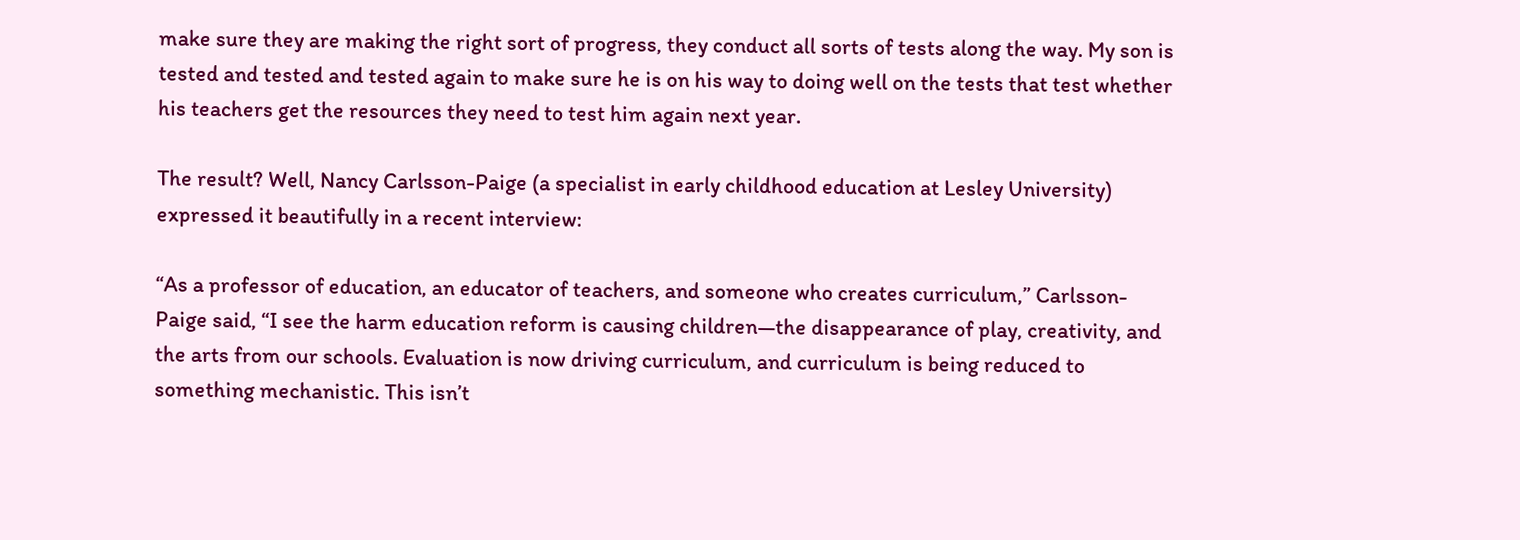make sure they are making the right sort of progress, they conduct all sorts of tests along the way. My son is tested and tested and tested again to make sure he is on his way to doing well on the tests that test whether his teachers get the resources they need to test him again next year.

The result? Well, Nancy Carlsson-Paige (a specialist in early childhood education at Lesley University) expressed it beautifully in a recent interview:

“As a professor of education, an educator of teachers, and someone who creates curriculum,” Carlsson-Paige said, “I see the harm education reform is causing children—the disappearance of play, creativity, and the arts from our schools. Evaluation is now driving curriculum, and curriculum is being reduced to something mechanistic. This isn’t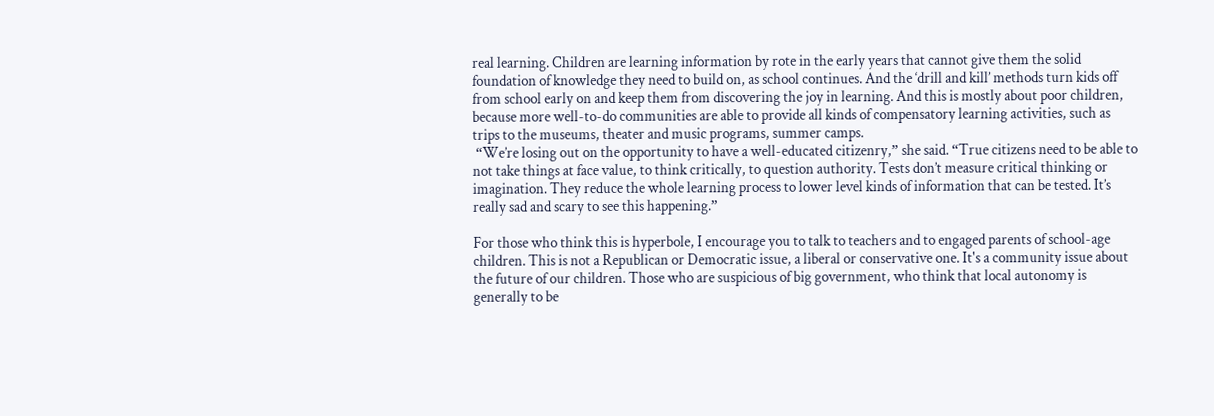real learning. Children are learning information by rote in the early years that cannot give them the solid foundation of knowledge they need to build on, as school continues. And the ‘drill and kill’ methods turn kids off from school early on and keep them from discovering the joy in learning. And this is mostly about poor children, because more well-to-do communities are able to provide all kinds of compensatory learning activities, such as trips to the museums, theater and music programs, summer camps.
 “We’re losing out on the opportunity to have a well-educated citizenry,” she said. “True citizens need to be able to not take things at face value, to think critically, to question authority. Tests don’t measure critical thinking or imagination. They reduce the whole learning process to lower level kinds of information that can be tested. It’s really sad and scary to see this happening.”

For those who think this is hyperbole, I encourage you to talk to teachers and to engaged parents of school-age children. This is not a Republican or Democratic issue, a liberal or conservative one. It's a community issue about the future of our children. Those who are suspicious of big government, who think that local autonomy is generally to be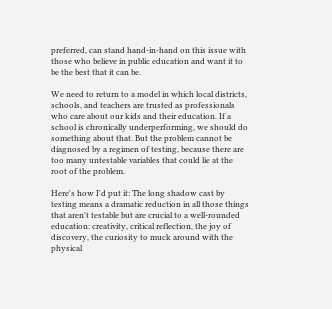preferred, can stand hand-in-hand on this issue with those who believe in public education and want it to be the best that it can be.

We need to return to a model in which local districts, schools, and teachers are trusted as professionals who care about our kids and their education. If a school is chronically underperforming, we should do something about that. But the problem cannot be diagnosed by a regimen of testing, because there are too many untestable variables that could lie at the root of the problem.

Here's how I'd put it: The long shadow cast by testing means a dramatic reduction in all those things that aren't testable but are crucial to a well-rounded education: creativity, critical reflection, the joy of discovery, the curiosity to muck around with the physical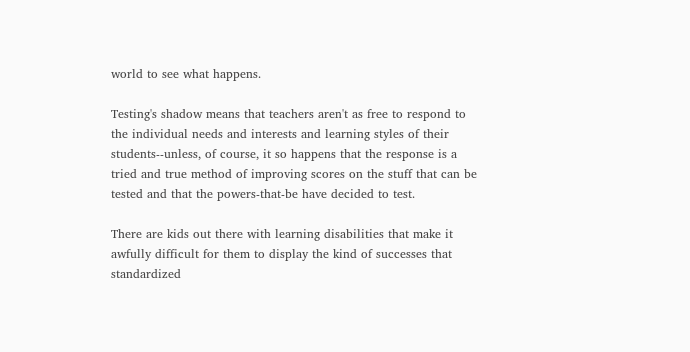world to see what happens.

Testing's shadow means that teachers aren't as free to respond to the individual needs and interests and learning styles of their students--unless, of course, it so happens that the response is a tried and true method of improving scores on the stuff that can be tested and that the powers-that-be have decided to test.

There are kids out there with learning disabilities that make it awfully difficult for them to display the kind of successes that standardized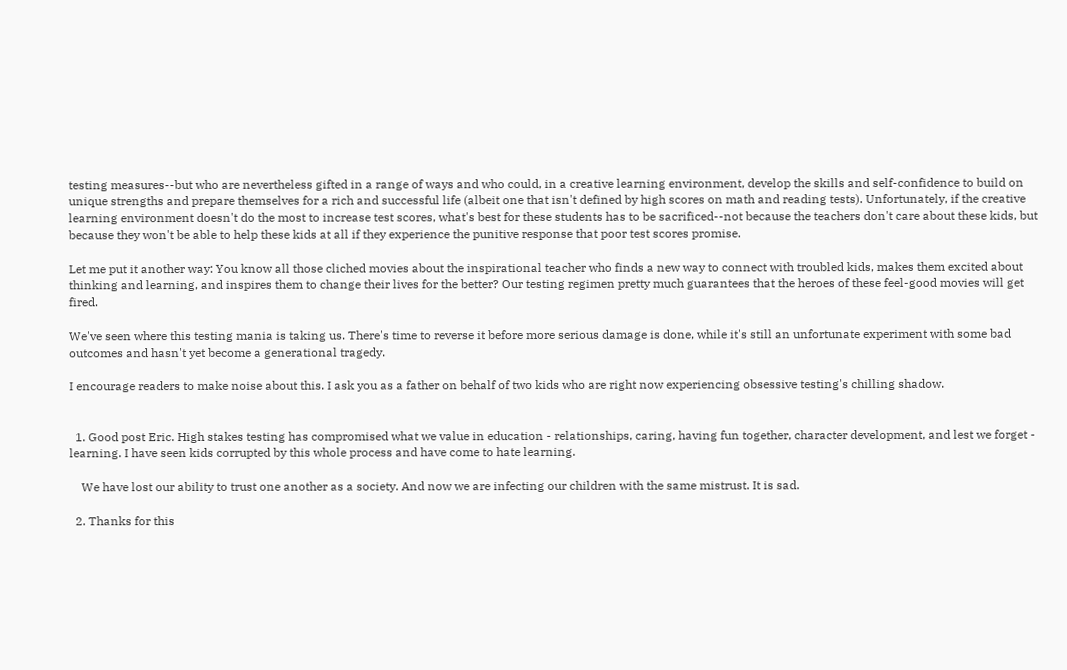testing measures--but who are nevertheless gifted in a range of ways and who could, in a creative learning environment, develop the skills and self-confidence to build on unique strengths and prepare themselves for a rich and successful life (albeit one that isn't defined by high scores on math and reading tests). Unfortunately, if the creative learning environment doesn't do the most to increase test scores, what's best for these students has to be sacrificed--not because the teachers don't care about these kids, but because they won't be able to help these kids at all if they experience the punitive response that poor test scores promise.

Let me put it another way: You know all those cliched movies about the inspirational teacher who finds a new way to connect with troubled kids, makes them excited about thinking and learning, and inspires them to change their lives for the better? Our testing regimen pretty much guarantees that the heroes of these feel-good movies will get fired.

We've seen where this testing mania is taking us. There's time to reverse it before more serious damage is done, while it's still an unfortunate experiment with some bad outcomes and hasn't yet become a generational tragedy.

I encourage readers to make noise about this. I ask you as a father on behalf of two kids who are right now experiencing obsessive testing's chilling shadow.


  1. Good post Eric. High stakes testing has compromised what we value in education - relationships, caring, having fun together, character development, and lest we forget - learning. I have seen kids corrupted by this whole process and have come to hate learning.

    We have lost our ability to trust one another as a society. And now we are infecting our children with the same mistrust. It is sad.

  2. Thanks for this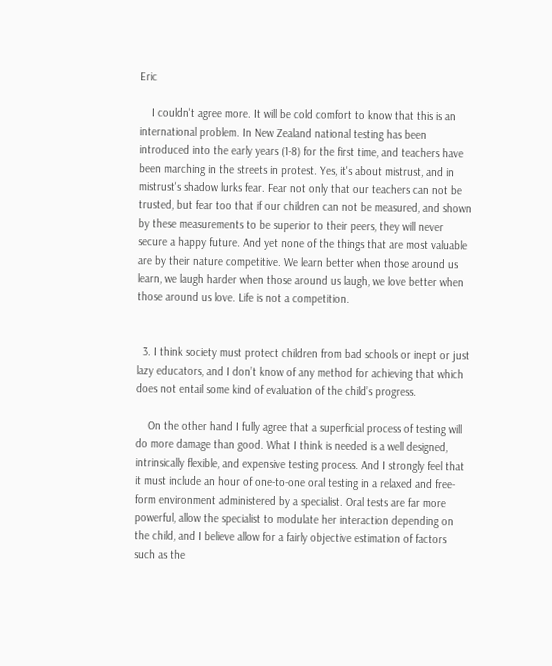Eric

    I couldn't agree more. It will be cold comfort to know that this is an international problem. In New Zealand national testing has been introduced into the early years (1-8) for the first time, and teachers have been marching in the streets in protest. Yes, it's about mistrust, and in mistrust's shadow lurks fear. Fear not only that our teachers can not be trusted, but fear too that if our children can not be measured, and shown by these measurements to be superior to their peers, they will never secure a happy future. And yet none of the things that are most valuable are by their nature competitive. We learn better when those around us learn, we laugh harder when those around us laugh, we love better when those around us love. Life is not a competition.


  3. I think society must protect children from bad schools or inept or just lazy educators, and I don’t know of any method for achieving that which does not entail some kind of evaluation of the child’s progress.

    On the other hand I fully agree that a superficial process of testing will do more damage than good. What I think is needed is a well designed, intrinsically flexible, and expensive testing process. And I strongly feel that it must include an hour of one-to-one oral testing in a relaxed and free-form environment administered by a specialist. Oral tests are far more powerful, allow the specialist to modulate her interaction depending on the child, and I believe allow for a fairly objective estimation of factors such as the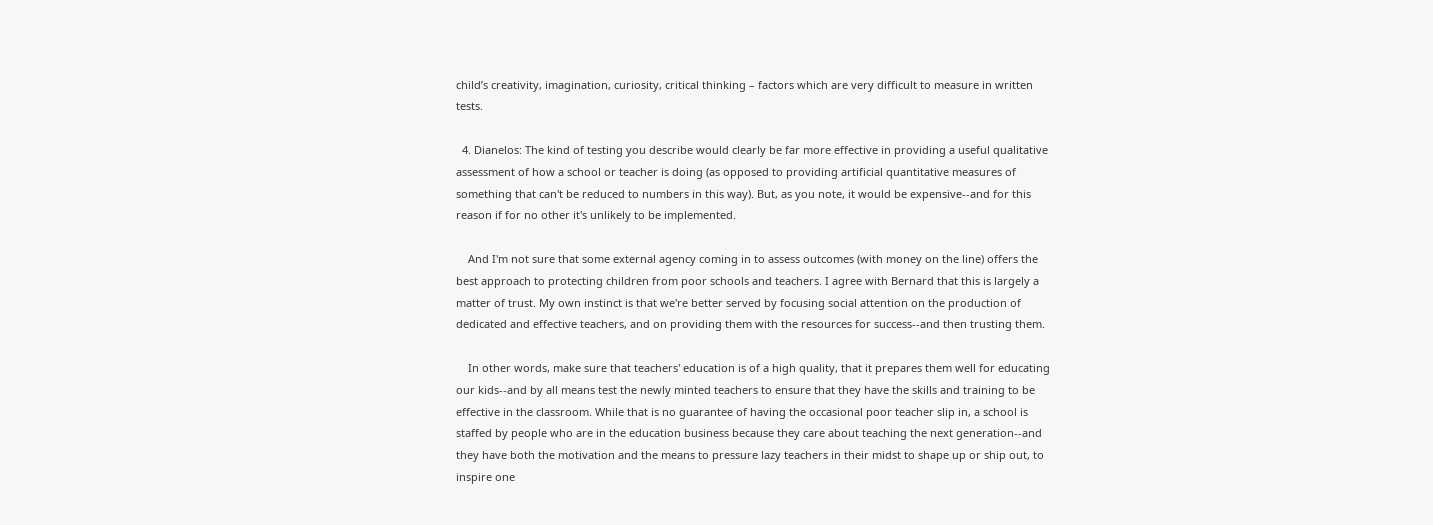child’s creativity, imagination, curiosity, critical thinking – factors which are very difficult to measure in written tests.

  4. Dianelos: The kind of testing you describe would clearly be far more effective in providing a useful qualitative assessment of how a school or teacher is doing (as opposed to providing artificial quantitative measures of something that can't be reduced to numbers in this way). But, as you note, it would be expensive--and for this reason if for no other it's unlikely to be implemented.

    And I'm not sure that some external agency coming in to assess outcomes (with money on the line) offers the best approach to protecting children from poor schools and teachers. I agree with Bernard that this is largely a matter of trust. My own instinct is that we're better served by focusing social attention on the production of dedicated and effective teachers, and on providing them with the resources for success--and then trusting them.

    In other words, make sure that teachers' education is of a high quality, that it prepares them well for educating our kids--and by all means test the newly minted teachers to ensure that they have the skills and training to be effective in the classroom. While that is no guarantee of having the occasional poor teacher slip in, a school is staffed by people who are in the education business because they care about teaching the next generation--and they have both the motivation and the means to pressure lazy teachers in their midst to shape up or ship out, to inspire one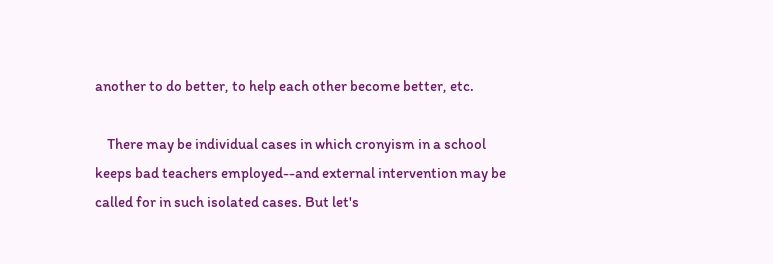another to do better, to help each other become better, etc.

    There may be individual cases in which cronyism in a school keeps bad teachers employed--and external intervention may be called for in such isolated cases. But let's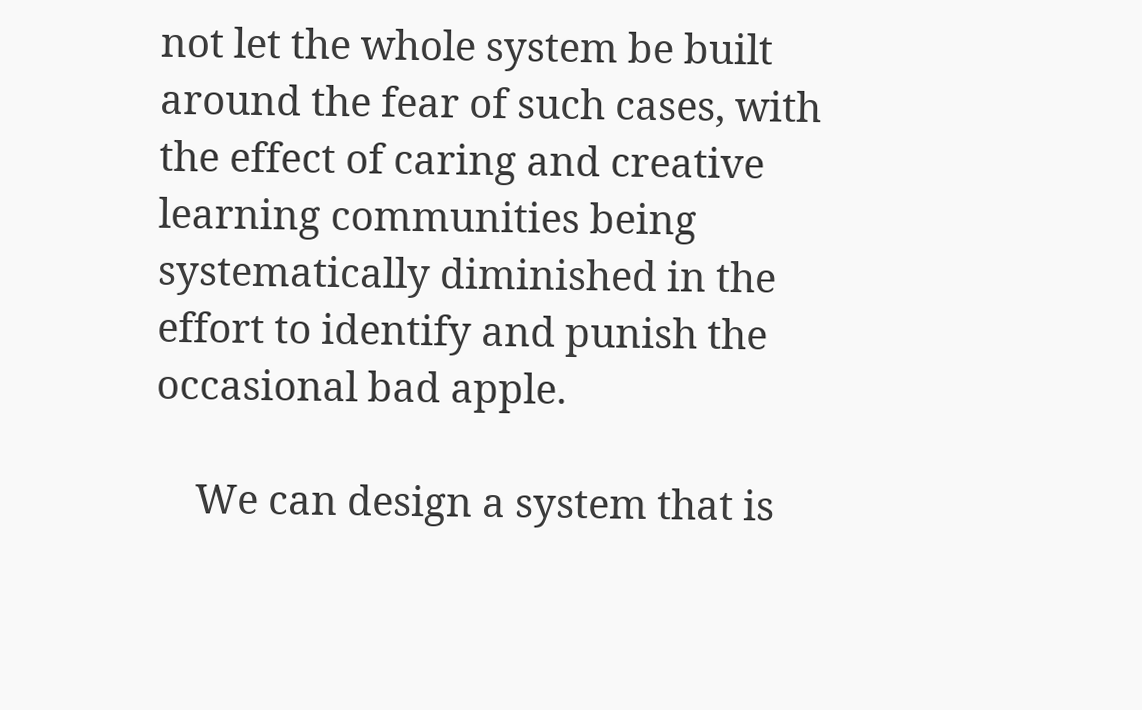not let the whole system be built around the fear of such cases, with the effect of caring and creative learning communities being systematically diminished in the effort to identify and punish the occasional bad apple.

    We can design a system that is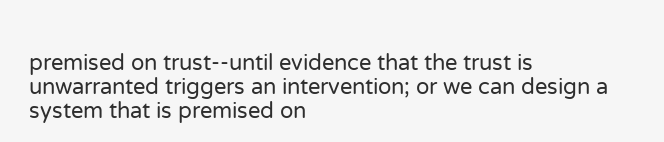premised on trust--until evidence that the trust is unwarranted triggers an intervention; or we can design a system that is premised on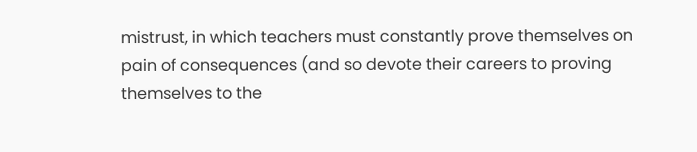mistrust, in which teachers must constantly prove themselves on pain of consequences (and so devote their careers to proving themselves to the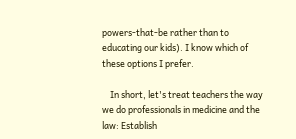powers-that-be rather than to educating our kids). I know which of these options I prefer.

    In short, let's treat teachers the way we do professionals in medicine and the law: Establish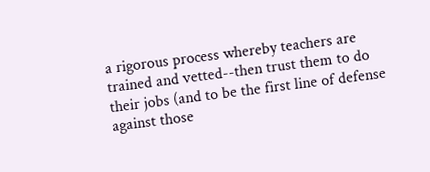a rigorous process whereby teachers are trained and vetted--then trust them to do their jobs (and to be the first line of defense against those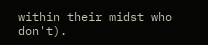within their midst who don't).